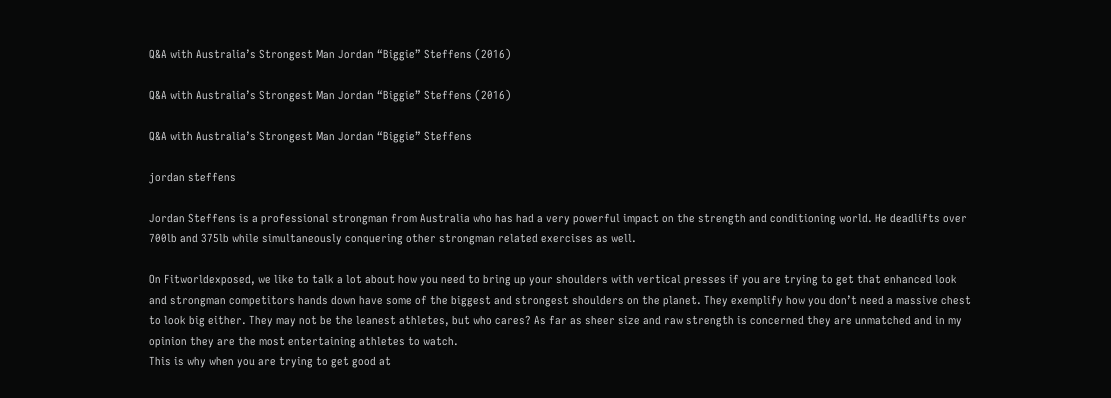Q&A with Australia’s Strongest Man Jordan “Biggie” Steffens (2016)

Q&A with Australia’s Strongest Man Jordan “Biggie” Steffens (2016)

Q&A with Australia’s Strongest Man Jordan “Biggie” Steffens

jordan steffens

Jordan Steffens is a professional strongman from Australia who has had a very powerful impact on the strength and conditioning world. He deadlifts over 700lb and 375lb while simultaneously conquering other strongman related exercises as well.

On Fitworldexposed, we like to talk a lot about how you need to bring up your shoulders with vertical presses if you are trying to get that enhanced look and strongman competitors hands down have some of the biggest and strongest shoulders on the planet. They exemplify how you don’t need a massive chest to look big either. They may not be the leanest athletes, but who cares? As far as sheer size and raw strength is concerned they are unmatched and in my opinion they are the most entertaining athletes to watch.
This is why when you are trying to get good at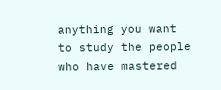anything you want to study the people who have mastered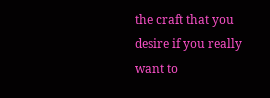the craft that you desire if you really want to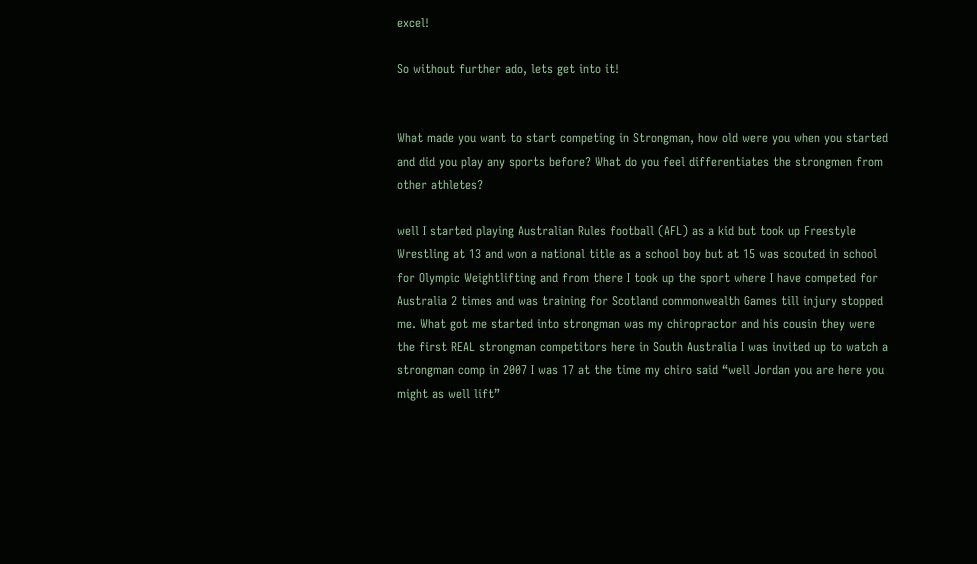excel!

So without further ado, lets get into it!


What made you want to start competing in Strongman, how old were you when you started and did you play any sports before? What do you feel differentiates the strongmen from other athletes?

well I started playing Australian Rules football (AFL) as a kid but took up Freestyle Wrestling at 13 and won a national title as a school boy but at 15 was scouted in school for Olympic Weightlifting and from there I took up the sport where I have competed for Australia 2 times and was training for Scotland commonwealth Games till injury stopped me. What got me started into strongman was my chiropractor and his cousin they were the first REAL strongman competitors here in South Australia I was invited up to watch a strongman comp in 2007 I was 17 at the time my chiro said “well Jordan you are here you might as well lift”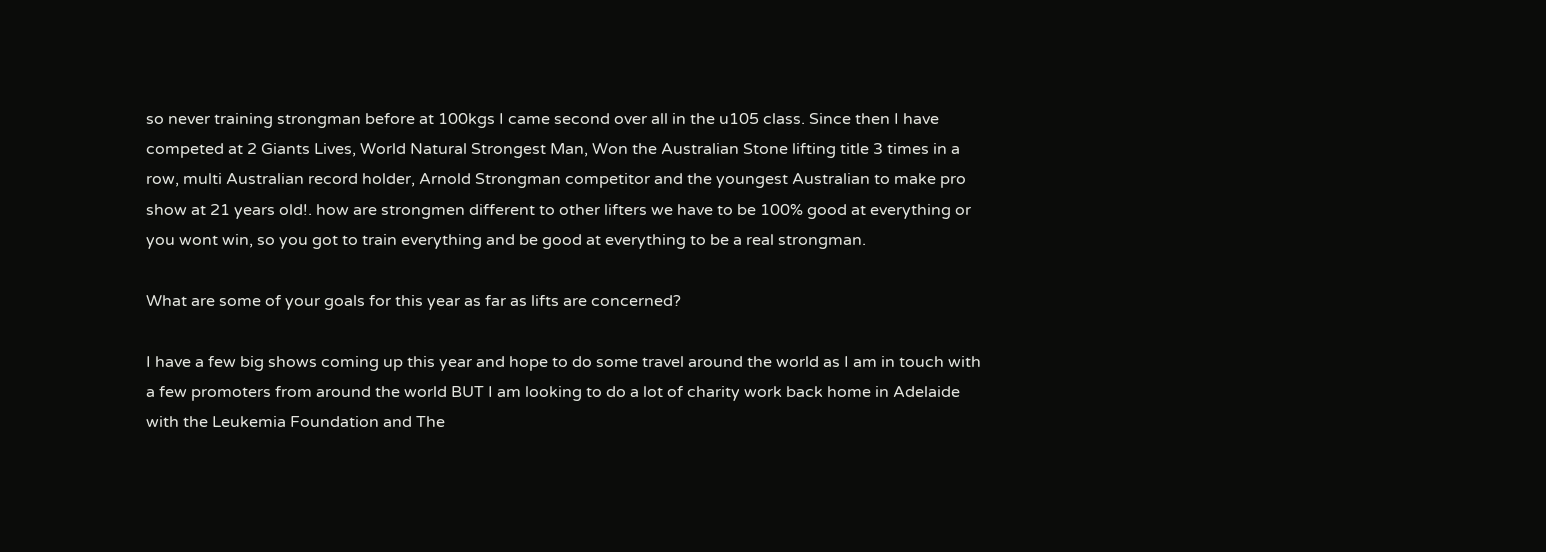so never training strongman before at 100kgs I came second over all in the u105 class. Since then I have competed at 2 Giants Lives, World Natural Strongest Man, Won the Australian Stone lifting title 3 times in a row, multi Australian record holder, Arnold Strongman competitor and the youngest Australian to make pro show at 21 years old!. how are strongmen different to other lifters we have to be 100% good at everything or you wont win, so you got to train everything and be good at everything to be a real strongman.

What are some of your goals for this year as far as lifts are concerned?

I have a few big shows coming up this year and hope to do some travel around the world as I am in touch with a few promoters from around the world BUT I am looking to do a lot of charity work back home in Adelaide with the Leukemia Foundation and The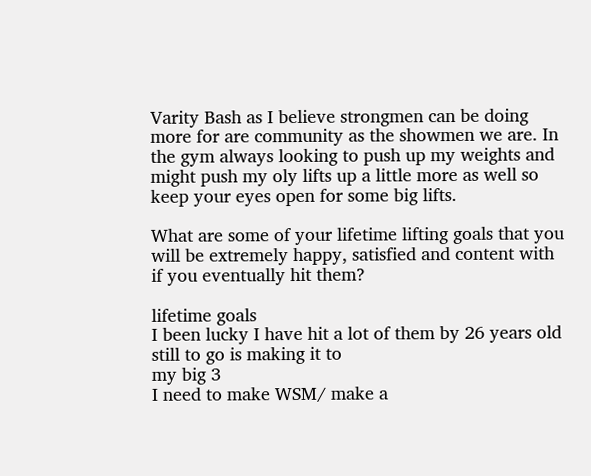Varity Bash as I believe strongmen can be doing more for are community as the showmen we are. In the gym always looking to push up my weights and might push my oly lifts up a little more as well so keep your eyes open for some big lifts.

What are some of your lifetime lifting goals that you will be extremely happy, satisfied and content with if you eventually hit them?

lifetime goals
I been lucky I have hit a lot of them by 26 years old still to go is making it to
my big 3
I need to make WSM/ make a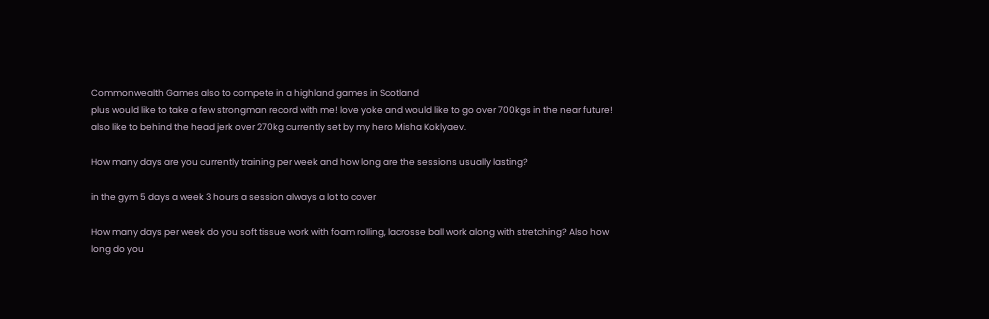Commonwealth Games also to compete in a highland games in Scotland
plus would like to take a few strongman record with me! love yoke and would like to go over 700kgs in the near future!
also like to behind the head jerk over 270kg currently set by my hero Misha Koklyaev.

How many days are you currently training per week and how long are the sessions usually lasting?

in the gym 5 days a week 3 hours a session always a lot to cover

How many days per week do you soft tissue work with foam rolling, lacrosse ball work along with stretching? Also how long do you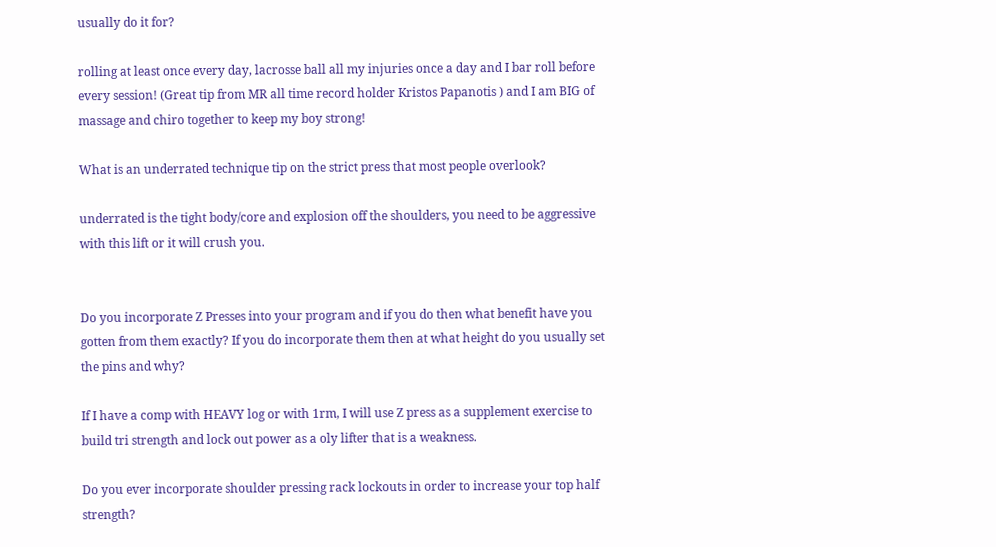usually do it for?

rolling at least once every day, lacrosse ball all my injuries once a day and I bar roll before every session! (Great tip from MR all time record holder Kristos Papanotis ) and I am BIG of massage and chiro together to keep my boy strong!

What is an underrated technique tip on the strict press that most people overlook?

underrated is the tight body/core and explosion off the shoulders, you need to be aggressive with this lift or it will crush you.


Do you incorporate Z Presses into your program and if you do then what benefit have you gotten from them exactly? If you do incorporate them then at what height do you usually set the pins and why?

If I have a comp with HEAVY log or with 1rm, I will use Z press as a supplement exercise to build tri strength and lock out power as a oly lifter that is a weakness.

Do you ever incorporate shoulder pressing rack lockouts in order to increase your top half strength?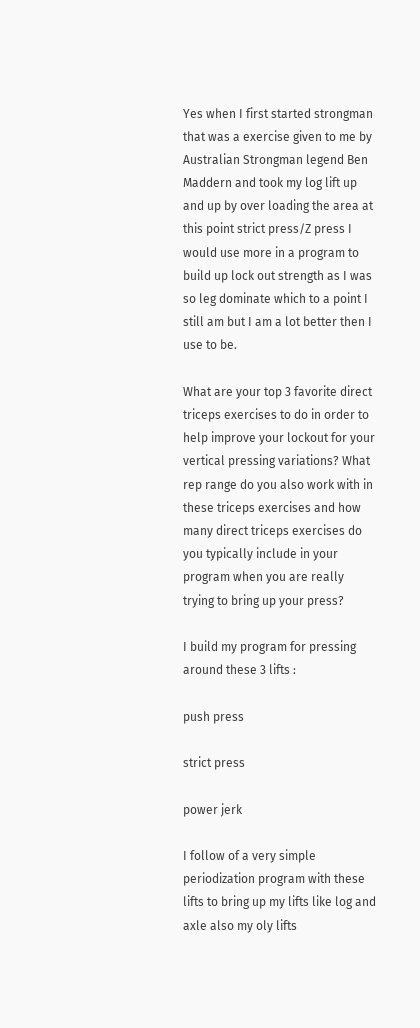Yes when I first started strongman that was a exercise given to me by Australian Strongman legend Ben Maddern and took my log lift up and up by over loading the area at this point strict press/Z press I would use more in a program to build up lock out strength as I was so leg dominate which to a point I still am but I am a lot better then I use to be.

What are your top 3 favorite direct triceps exercises to do in order to help improve your lockout for your vertical pressing variations? What rep range do you also work with in these triceps exercises and how many direct triceps exercises do you typically include in your program when you are really trying to bring up your press?

I build my program for pressing around these 3 lifts :

push press

strict press

power jerk

I follow of a very simple periodization program with these lifts to bring up my lifts like log and axle also my oly lifts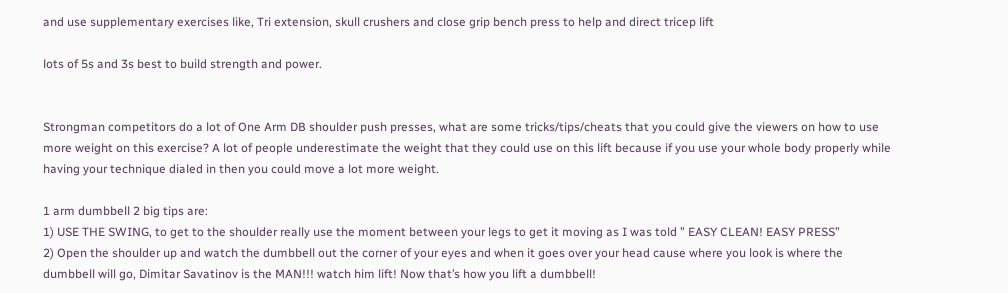and use supplementary exercises like, Tri extension, skull crushers and close grip bench press to help and direct tricep lift

lots of 5s and 3s best to build strength and power.


Strongman competitors do a lot of One Arm DB shoulder push presses, what are some tricks/tips/cheats that you could give the viewers on how to use more weight on this exercise? A lot of people underestimate the weight that they could use on this lift because if you use your whole body properly while having your technique dialed in then you could move a lot more weight.

1 arm dumbbell 2 big tips are:
1) USE THE SWING, to get to the shoulder really use the moment between your legs to get it moving as I was told ” EASY CLEAN! EASY PRESS”
2) Open the shoulder up and watch the dumbbell out the corner of your eyes and when it goes over your head cause where you look is where the dumbbell will go, Dimitar Savatinov is the MAN!!! watch him lift! Now that’s how you lift a dumbbell!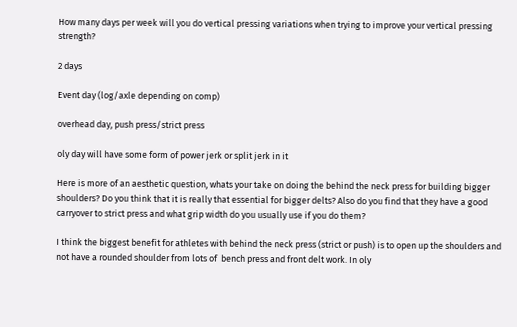How many days per week will you do vertical pressing variations when trying to improve your vertical pressing strength?

2 days

Event day (log/axle depending on comp)

overhead day, push press/strict press

oly day will have some form of power jerk or split jerk in it

Here is more of an aesthetic question, whats your take on doing the behind the neck press for building bigger shoulders? Do you think that it is really that essential for bigger delts? Also do you find that they have a good carryover to strict press and what grip width do you usually use if you do them?

I think the biggest benefit for athletes with behind the neck press (strict or push) is to open up the shoulders and not have a rounded shoulder from lots of  bench press and front delt work. In oly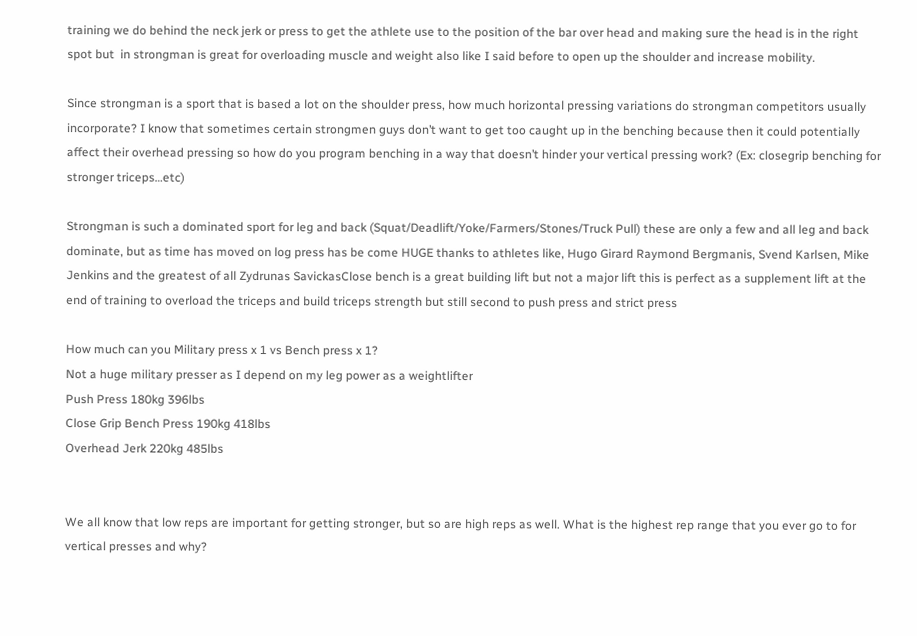training we do behind the neck jerk or press to get the athlete use to the position of the bar over head and making sure the head is in the right spot but  in strongman is great for overloading muscle and weight also like I said before to open up the shoulder and increase mobility.

Since strongman is a sport that is based a lot on the shoulder press, how much horizontal pressing variations do strongman competitors usually incorporate? I know that sometimes certain strongmen guys don’t want to get too caught up in the benching because then it could potentially affect their overhead pressing so how do you program benching in a way that doesn’t hinder your vertical pressing work? (Ex: closegrip benching for stronger triceps…etc)

Strongman is such a dominated sport for leg and back (Squat/Deadlift/Yoke/Farmers/Stones/Truck Pull) these are only a few and all leg and back dominate, but as time has moved on log press has be come HUGE thanks to athletes like, Hugo Girard Raymond Bergmanis, Svend Karlsen, Mike Jenkins and the greatest of all Zydrunas SavickasClose bench is a great building lift but not a major lift this is perfect as a supplement lift at the end of training to overload the triceps and build triceps strength but still second to push press and strict press

How much can you Military press x 1 vs Bench press x 1?
Not a huge military presser as I depend on my leg power as a weightlifter
Push Press 180kg 396lbs
Close Grip Bench Press 190kg 418lbs
Overhead Jerk 220kg 485lbs


We all know that low reps are important for getting stronger, but so are high reps as well. What is the highest rep range that you ever go to for vertical presses and why?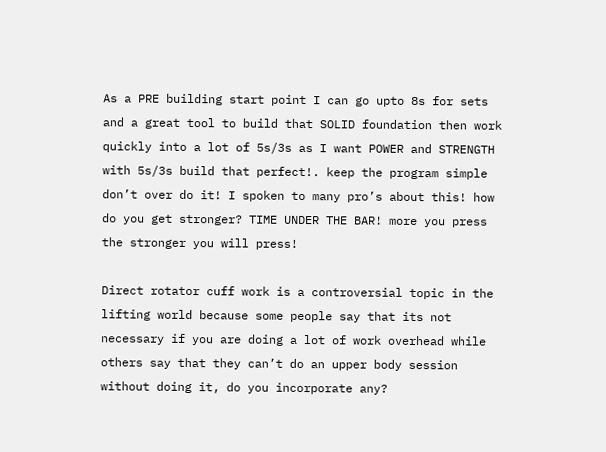As a PRE building start point I can go upto 8s for sets and a great tool to build that SOLID foundation then work quickly into a lot of 5s/3s as I want POWER and STRENGTH with 5s/3s build that perfect!. keep the program simple don’t over do it! I spoken to many pro’s about this! how do you get stronger? TIME UNDER THE BAR! more you press the stronger you will press!

Direct rotator cuff work is a controversial topic in the lifting world because some people say that its not necessary if you are doing a lot of work overhead while others say that they can’t do an upper body session without doing it, do you incorporate any?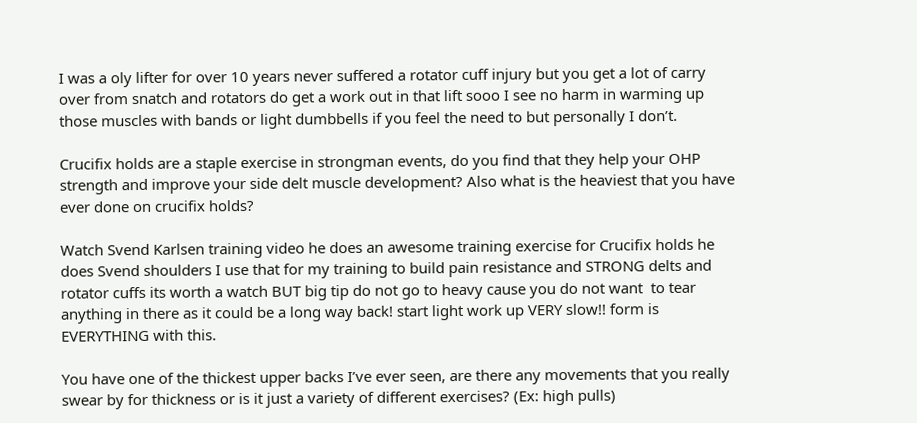I was a oly lifter for over 10 years never suffered a rotator cuff injury but you get a lot of carry over from snatch and rotators do get a work out in that lift sooo I see no harm in warming up those muscles with bands or light dumbbells if you feel the need to but personally I don’t.

Crucifix holds are a staple exercise in strongman events, do you find that they help your OHP strength and improve your side delt muscle development? Also what is the heaviest that you have ever done on crucifix holds?

Watch Svend Karlsen training video he does an awesome training exercise for Crucifix holds he does Svend shoulders I use that for my training to build pain resistance and STRONG delts and rotator cuffs its worth a watch BUT big tip do not go to heavy cause you do not want  to tear anything in there as it could be a long way back! start light work up VERY slow!! form is EVERYTHING with this.

You have one of the thickest upper backs I’ve ever seen, are there any movements that you really swear by for thickness or is it just a variety of different exercises? (Ex: high pulls)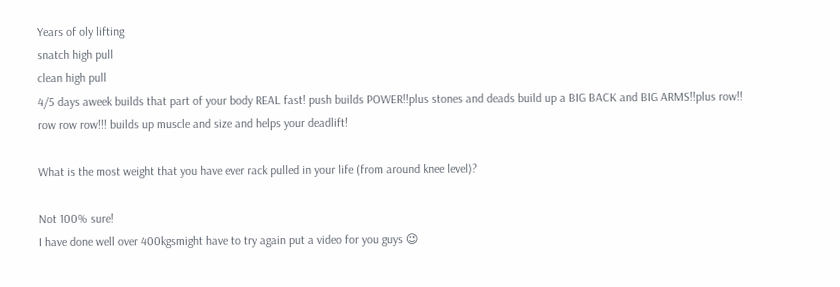Years of oly lifting
snatch high pull
clean high pull
4/5 days aweek builds that part of your body REAL fast! push builds POWER!!plus stones and deads build up a BIG BACK and BIG ARMS!!plus row!! row row row!!! builds up muscle and size and helps your deadlift!

What is the most weight that you have ever rack pulled in your life (from around knee level)?

Not 100% sure!
I have done well over 400kgsmight have to try again put a video for you guys 😉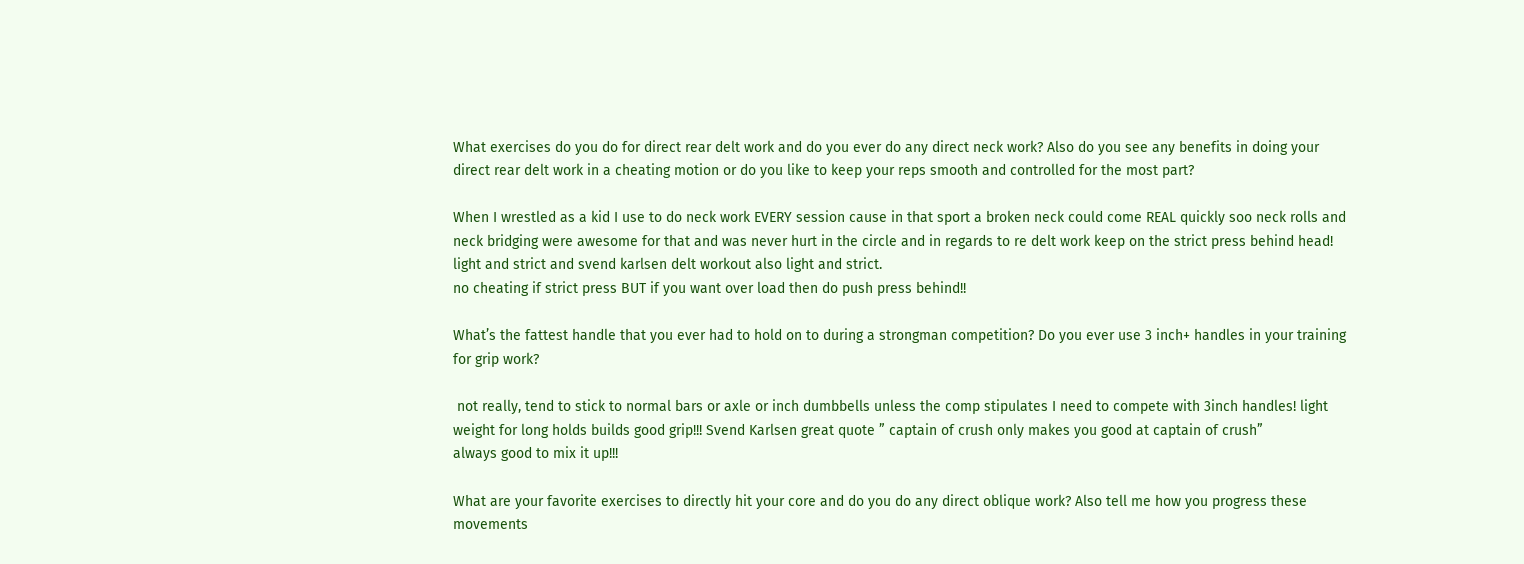What exercises do you do for direct rear delt work and do you ever do any direct neck work? Also do you see any benefits in doing your direct rear delt work in a cheating motion or do you like to keep your reps smooth and controlled for the most part?

When I wrestled as a kid I use to do neck work EVERY session cause in that sport a broken neck could come REAL quickly soo neck rolls and neck bridging were awesome for that and was never hurt in the circle and in regards to re delt work keep on the strict press behind head! light and strict and svend karlsen delt workout also light and strict.
no cheating if strict press BUT if you want over load then do push press behind!!

What’s the fattest handle that you ever had to hold on to during a strongman competition? Do you ever use 3 inch+ handles in your training for grip work?

 not really, tend to stick to normal bars or axle or inch dumbbells unless the comp stipulates I need to compete with 3inch handles! light weight for long holds builds good grip!!! Svend Karlsen great quote ” captain of crush only makes you good at captain of crush”
always good to mix it up!!!

What are your favorite exercises to directly hit your core and do you do any direct oblique work? Also tell me how you progress these movements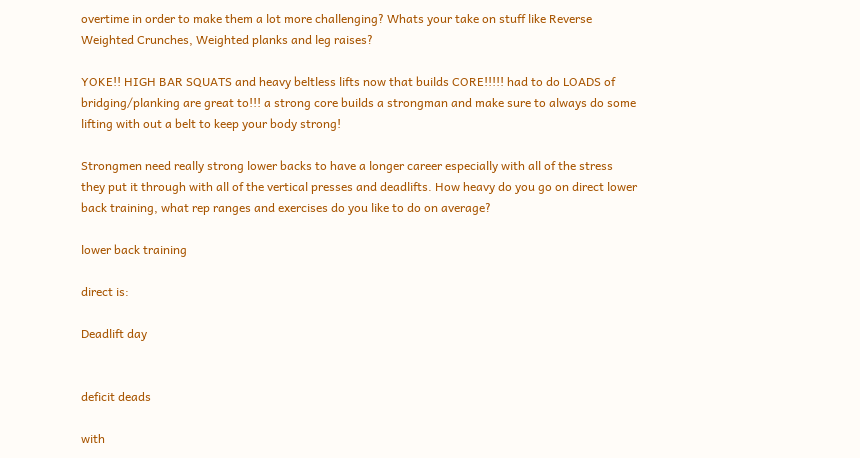overtime in order to make them a lot more challenging? Whats your take on stuff like Reverse Weighted Crunches, Weighted planks and leg raises?

YOKE!! HIGH BAR SQUATS and heavy beltless lifts now that builds CORE!!!!! had to do LOADS of bridging/planking are great to!!! a strong core builds a strongman and make sure to always do some lifting with out a belt to keep your body strong!

Strongmen need really strong lower backs to have a longer career especially with all of the stress they put it through with all of the vertical presses and deadlifts. How heavy do you go on direct lower back training, what rep ranges and exercises do you like to do on average?

lower back training

direct is:

Deadlift day


deficit deads

with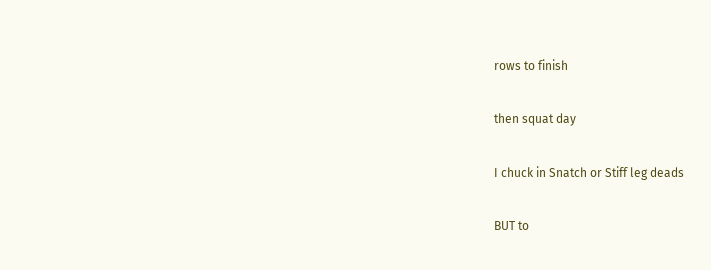rows to finish

then squat day

I chuck in Snatch or Stiff leg deads

BUT to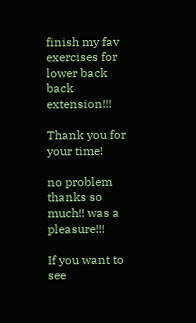finish my fav exercises for lower back back extension!!!

Thank you for your time!

no problem thanks so much!! was a pleasure!!!

If you want to see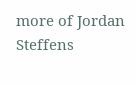more of Jordan Steffens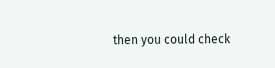then you could check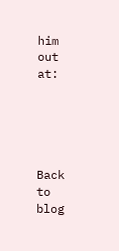him out at:





Back to blog